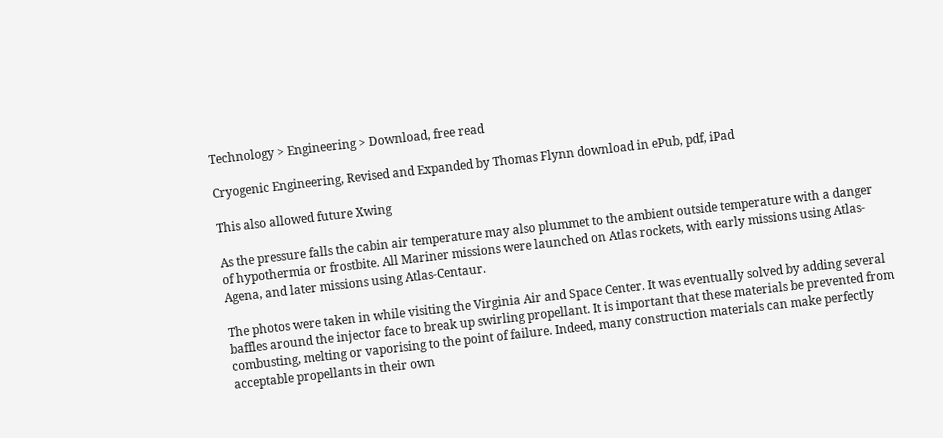Technology > Engineering > Download, free read

Cryogenic Engineering, Revised and Expanded by Thomas Flynn download in ePub, pdf, iPad

This also allowed future Xwing

As the pressure falls the cabin air temperature may also plummet to the ambient outside temperature with a danger of hypothermia or frostbite. All Mariner missions were launched on Atlas rockets, with early missions using Atlas-Agena, and later missions using Atlas-Centaur.

The photos were taken in while visiting the Virginia Air and Space Center. It was eventually solved by adding several baffles around the injector face to break up swirling propellant. It is important that these materials be prevented from combusting, melting or vaporising to the point of failure. Indeed, many construction materials can make perfectly acceptable propellants in their own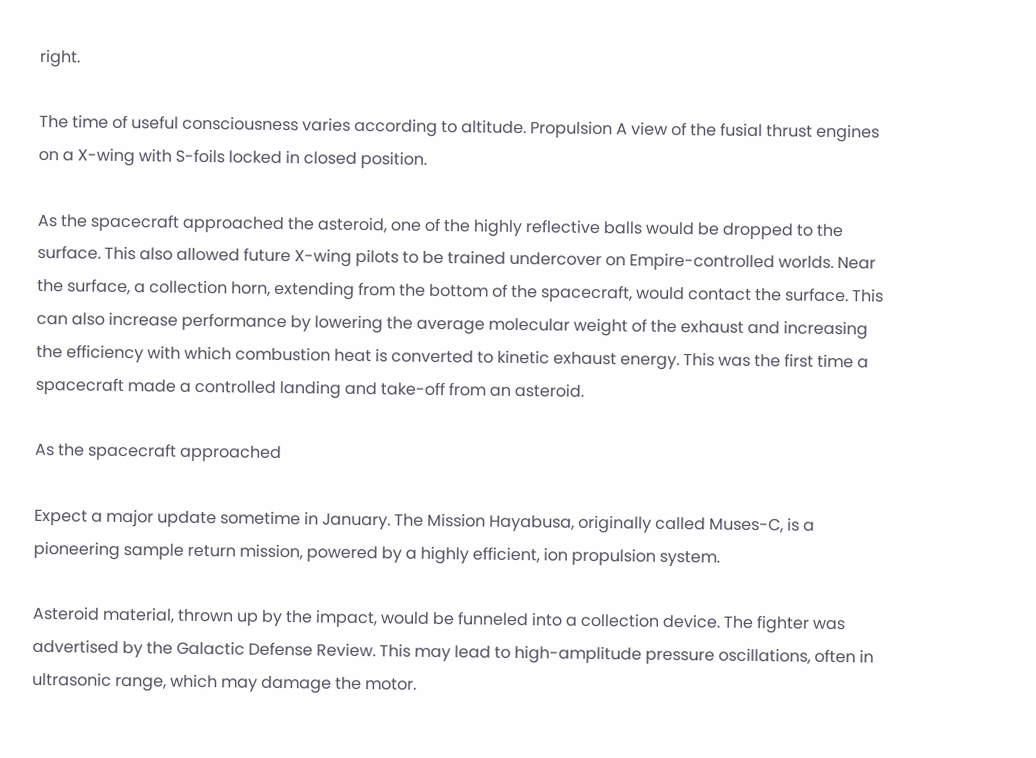right.

The time of useful consciousness varies according to altitude. Propulsion A view of the fusial thrust engines on a X-wing with S-foils locked in closed position.

As the spacecraft approached the asteroid, one of the highly reflective balls would be dropped to the surface. This also allowed future X-wing pilots to be trained undercover on Empire-controlled worlds. Near the surface, a collection horn, extending from the bottom of the spacecraft, would contact the surface. This can also increase performance by lowering the average molecular weight of the exhaust and increasing the efficiency with which combustion heat is converted to kinetic exhaust energy. This was the first time a spacecraft made a controlled landing and take-off from an asteroid.

As the spacecraft approached

Expect a major update sometime in January. The Mission Hayabusa, originally called Muses-C, is a pioneering sample return mission, powered by a highly efficient, ion propulsion system.

Asteroid material, thrown up by the impact, would be funneled into a collection device. The fighter was advertised by the Galactic Defense Review. This may lead to high-amplitude pressure oscillations, often in ultrasonic range, which may damage the motor.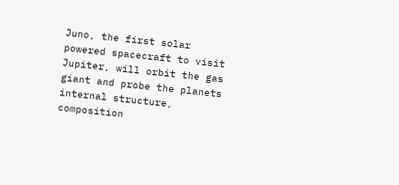Juno, the first solar powered spacecraft to visit Jupiter, will orbit the gas giant and probe the planets internal structure, composition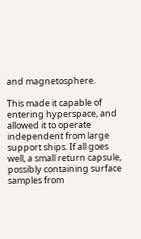and magnetosphere.

This made it capable of entering hyperspace, and allowed it to operate independent from large support ships. If all goes well, a small return capsule, possibly containing surface samples from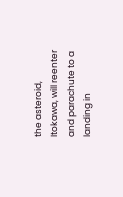the asteroid, Itokawa, will reenter and parachute to a landing in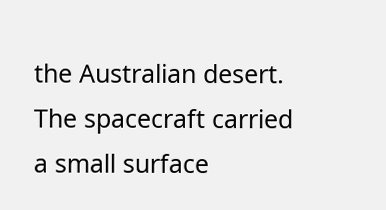the Australian desert. The spacecraft carried a small surface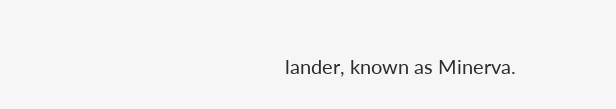lander, known as Minerva.